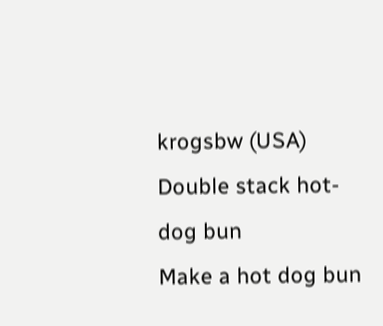krogsbw (USA)
Double stack hot-dog bun
Make a hot dog bun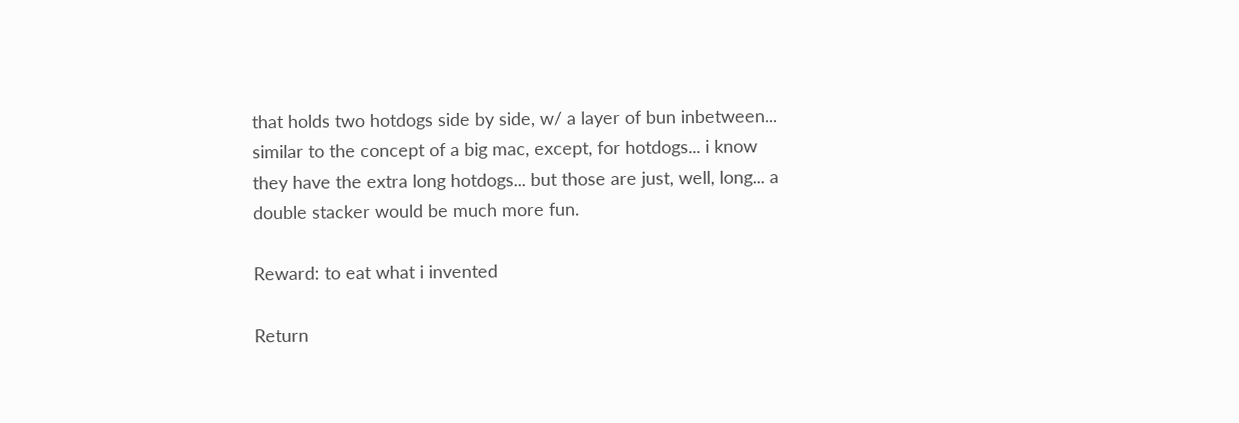that holds two hotdogs side by side, w/ a layer of bun inbetween... similar to the concept of a big mac, except, for hotdogs... i know they have the extra long hotdogs... but those are just, well, long... a double stacker would be much more fun.

Reward: to eat what i invented

Return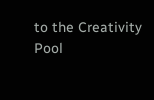to the Creativity Pool